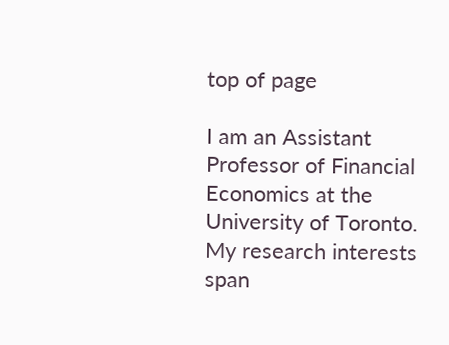top of page

I am an Assistant Professor of Financial Economics at the University of Toronto. My research interests span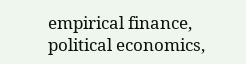empirical finance, political economics,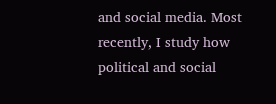and social media. Most recently, I study how political and social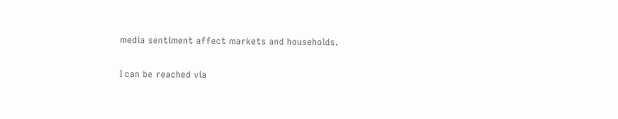media sentiment affect markets and households.

I can be reached via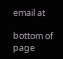email at

bottom of page